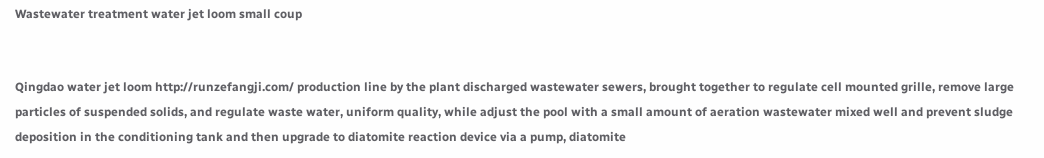Wastewater treatment water jet loom small coup


Qingdao water jet loom http://runzefangji.com/ production line by the plant discharged wastewater sewers, brought together to regulate cell mounted grille, remove large particles of suspended solids, and regulate waste water, uniform quality, while adjust the pool with a small amount of aeration wastewater mixed well and prevent sludge deposition in the conditioning tank and then upgrade to diatomite reaction device via a pump, diatomite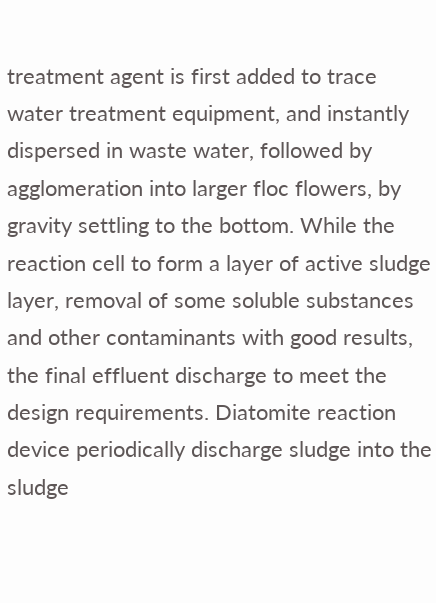treatment agent is first added to trace water treatment equipment, and instantly dispersed in waste water, followed by agglomeration into larger floc flowers, by gravity settling to the bottom. While the reaction cell to form a layer of active sludge layer, removal of some soluble substances and other contaminants with good results, the final effluent discharge to meet the design requirements. Diatomite reaction device periodically discharge sludge into the sludge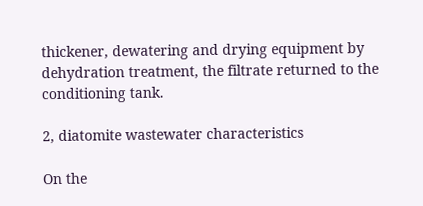thickener, dewatering and drying equipment by dehydration treatment, the filtrate returned to the conditioning tank.

2, diatomite wastewater characteristics

On the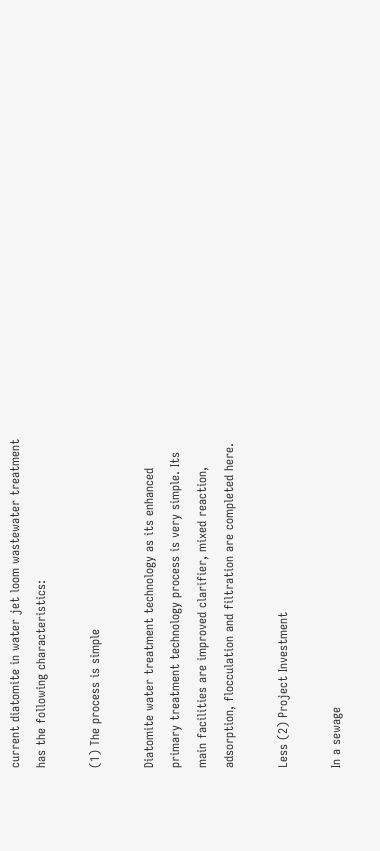current diatomite in water jet loom wastewater treatment has the following characteristics:

(1) The process is simple

Diatomite water treatment technology as its enhanced primary treatment technology process is very simple. Its main facilities are improved clarifier, mixed reaction, adsorption, flocculation and filtration are completed here.

Less (2) Project Investment

In a sewage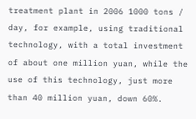treatment plant in 2006 1000 tons / day, for example, using traditional technology, with a total investment of about one million yuan, while the use of this technology, just more than 40 million yuan, down 60%.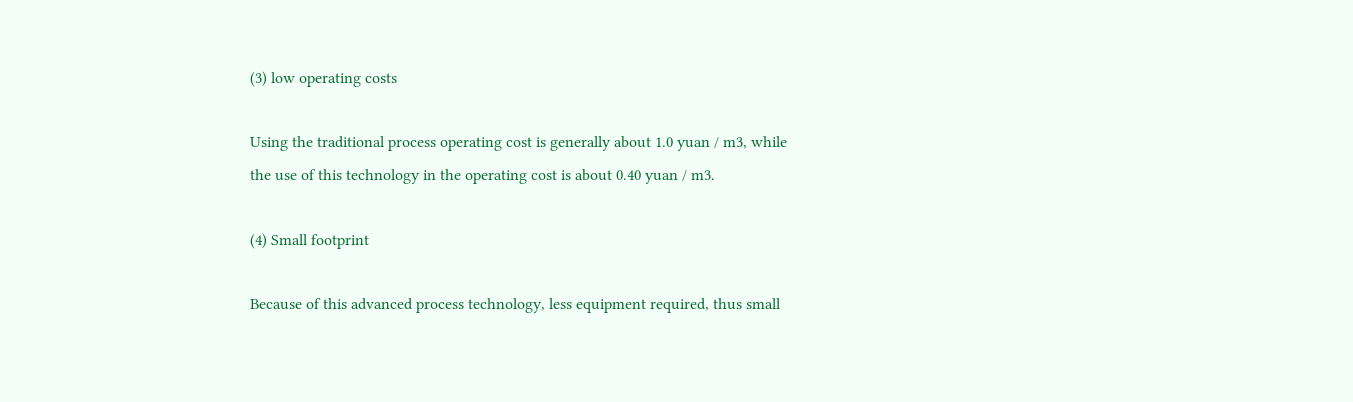(3) low operating costs

Using the traditional process operating cost is generally about 1.0 yuan / m3, while the use of this technology in the operating cost is about 0.40 yuan / m3.

(4) Small footprint

Because of this advanced process technology, less equipment required, thus small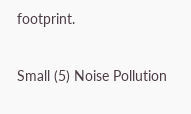footprint.

Small (5) Noise Pollution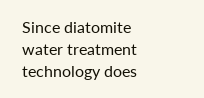Since diatomite water treatment technology does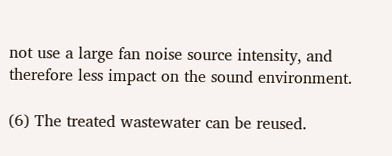not use a large fan noise source intensity, and therefore less impact on the sound environment.

(6) The treated wastewater can be reused.